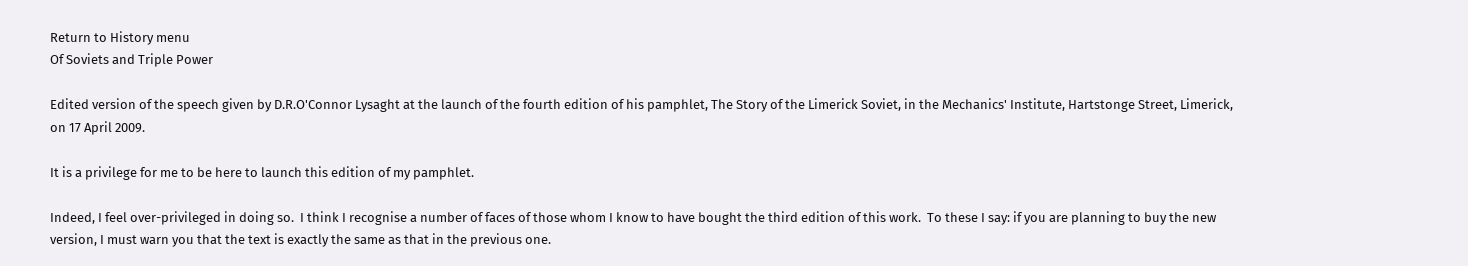Return to History menu
Of Soviets and Triple Power

Edited version of the speech given by D.R.O'Connor Lysaght at the launch of the fourth edition of his pamphlet, The Story of the Limerick Soviet, in the Mechanics' Institute, Hartstonge Street, Limerick, on 17 April 2009.

It is a privilege for me to be here to launch this edition of my pamphlet.

Indeed, I feel over-privileged in doing so.  I think I recognise a number of faces of those whom I know to have bought the third edition of this work.  To these I say: if you are planning to buy the new version, I must warn you that the text is exactly the same as that in the previous one.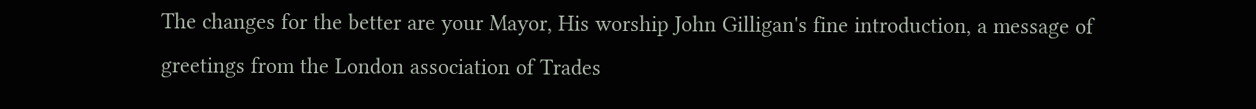The changes for the better are your Mayor, His worship John Gilligan's fine introduction, a message of greetings from the London association of Trades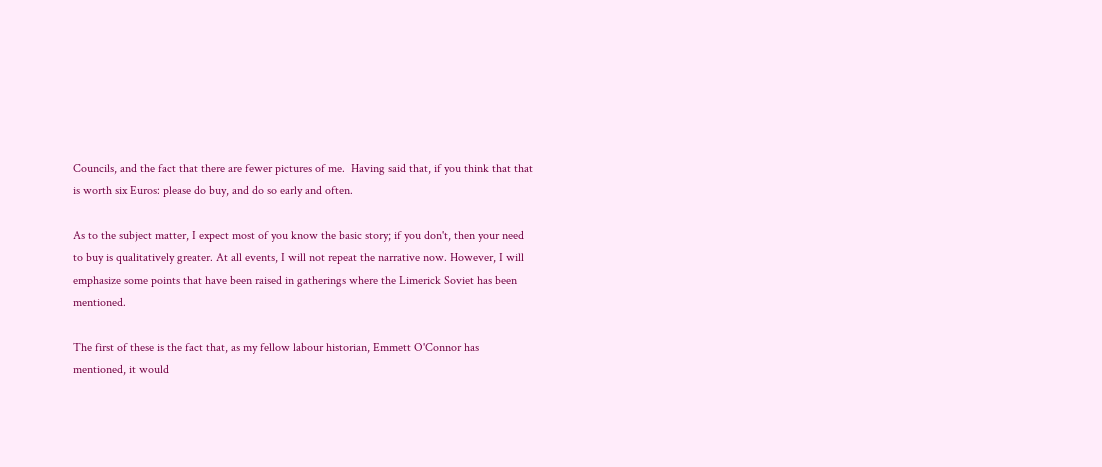Councils, and the fact that there are fewer pictures of me.  Having said that, if you think that that is worth six Euros: please do buy, and do so early and often.

As to the subject matter, I expect most of you know the basic story; if you don't, then your need to buy is qualitatively greater. At all events, I will not repeat the narrative now. However, I will emphasize some points that have been raised in gatherings where the Limerick Soviet has been mentioned.

The first of these is the fact that, as my fellow labour historian, Emmett O'Connor has mentioned, it would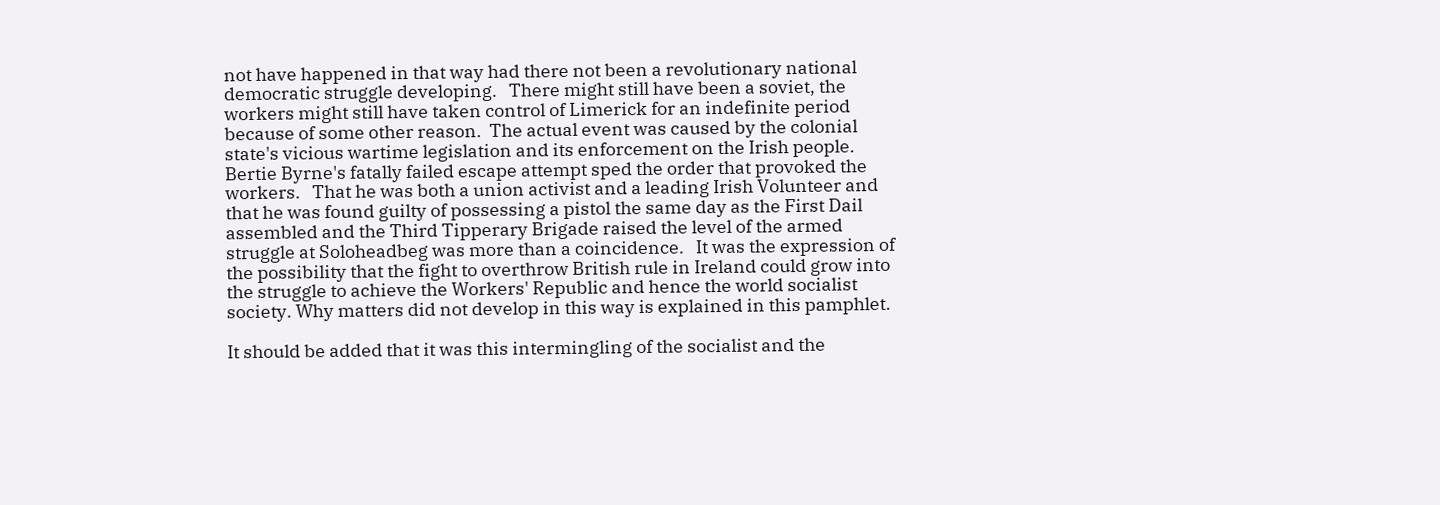not have happened in that way had there not been a revolutionary national democratic struggle developing.   There might still have been a soviet, the workers might still have taken control of Limerick for an indefinite period because of some other reason.  The actual event was caused by the colonial state's vicious wartime legislation and its enforcement on the Irish people.  Bertie Byrne's fatally failed escape attempt sped the order that provoked the workers.   That he was both a union activist and a leading Irish Volunteer and that he was found guilty of possessing a pistol the same day as the First Dail assembled and the Third Tipperary Brigade raised the level of the armed struggle at Soloheadbeg was more than a coincidence.   It was the expression of the possibility that the fight to overthrow British rule in Ireland could grow into the struggle to achieve the Workers' Republic and hence the world socialist society. Why matters did not develop in this way is explained in this pamphlet.

It should be added that it was this intermingling of the socialist and the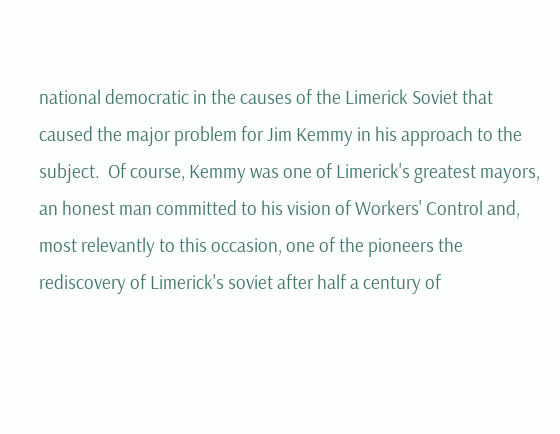national democratic in the causes of the Limerick Soviet that caused the major problem for Jim Kemmy in his approach to the subject.  Of course, Kemmy was one of Limerick's greatest mayors, an honest man committed to his vision of Workers' Control and, most relevantly to this occasion, one of the pioneers the rediscovery of Limerick's soviet after half a century of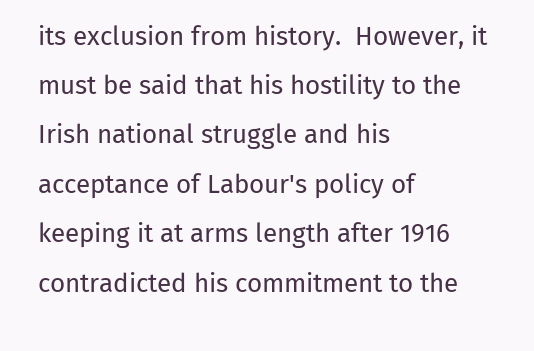its exclusion from history.  However, it must be said that his hostility to the Irish national struggle and his acceptance of Labour's policy of keeping it at arms length after 1916 contradicted his commitment to the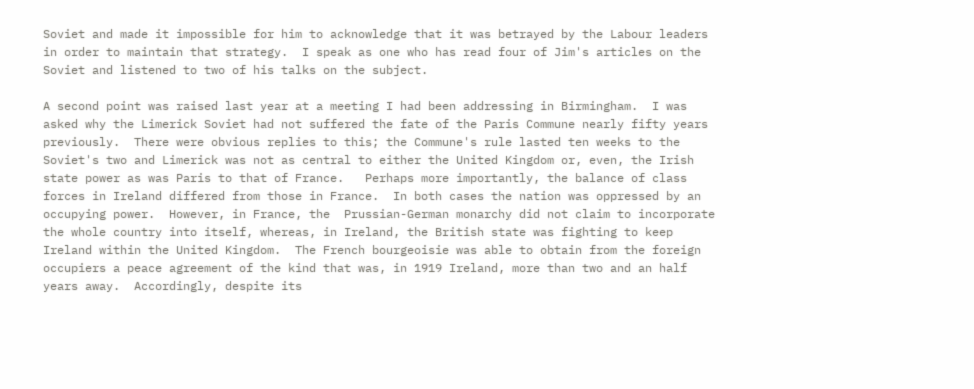Soviet and made it impossible for him to acknowledge that it was betrayed by the Labour leaders in order to maintain that strategy.  I speak as one who has read four of Jim's articles on the Soviet and listened to two of his talks on the subject.

A second point was raised last year at a meeting I had been addressing in Birmingham.  I was asked why the Limerick Soviet had not suffered the fate of the Paris Commune nearly fifty years previously.  There were obvious replies to this; the Commune's rule lasted ten weeks to the Soviet's two and Limerick was not as central to either the United Kingdom or, even, the Irish state power as was Paris to that of France.   Perhaps more importantly, the balance of class forces in Ireland differed from those in France.  In both cases the nation was oppressed by an occupying power.  However, in France, the  Prussian-German monarchy did not claim to incorporate the whole country into itself, whereas, in Ireland, the British state was fighting to keep Ireland within the United Kingdom.  The French bourgeoisie was able to obtain from the foreign occupiers a peace agreement of the kind that was, in 1919 Ireland, more than two and an half years away.  Accordingly, despite its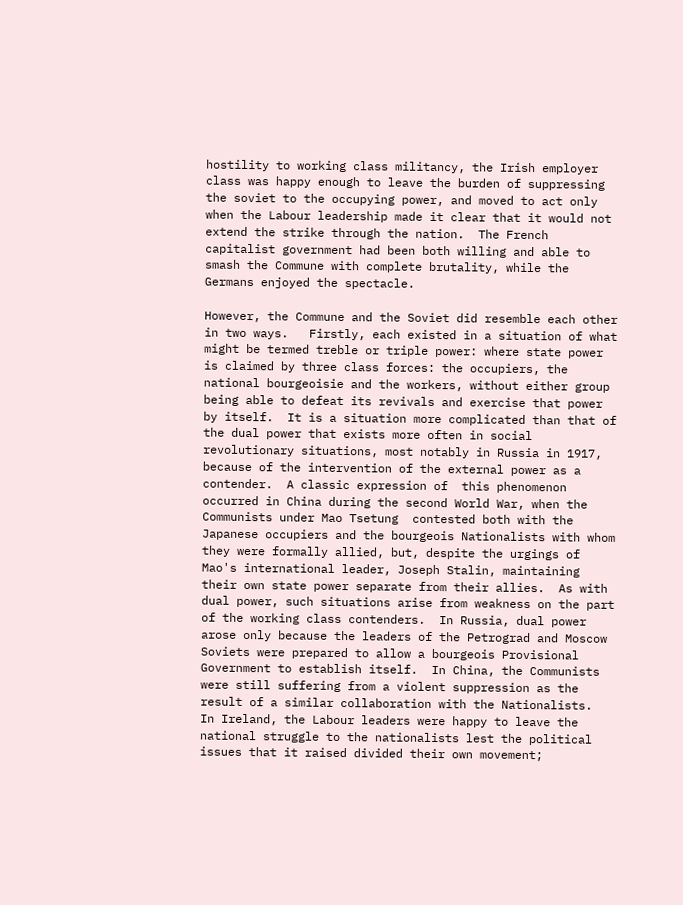hostility to working class militancy, the Irish employer class was happy enough to leave the burden of suppressing the soviet to the occupying power, and moved to act only when the Labour leadership made it clear that it would not extend the strike through the nation.  The French capitalist government had been both willing and able to smash the Commune with complete brutality, while the Germans enjoyed the spectacle.

However, the Commune and the Soviet did resemble each other in two ways.   Firstly, each existed in a situation of what might be termed treble or triple power: where state power is claimed by three class forces: the occupiers, the national bourgeoisie and the workers, without either group being able to defeat its revivals and exercise that power by itself.  It is a situation more complicated than that of the dual power that exists more often in social revolutionary situations, most notably in Russia in 1917, because of the intervention of the external power as a contender.  A classic expression of  this phenomenon occurred in China during the second World War, when the Communists under Mao Tsetung  contested both with the Japanese occupiers and the bourgeois Nationalists with whom they were formally allied, but, despite the urgings of Mao's international leader, Joseph Stalin, maintaining their own state power separate from their allies.  As with dual power, such situations arise from weakness on the part of the working class contenders.  In Russia, dual power arose only because the leaders of the Petrograd and Moscow Soviets were prepared to allow a bourgeois Provisional Government to establish itself.  In China, the Communists were still suffering from a violent suppression as the result of a similar collaboration with the Nationalists.  In Ireland, the Labour leaders were happy to leave the national struggle to the nationalists lest the political issues that it raised divided their own movement;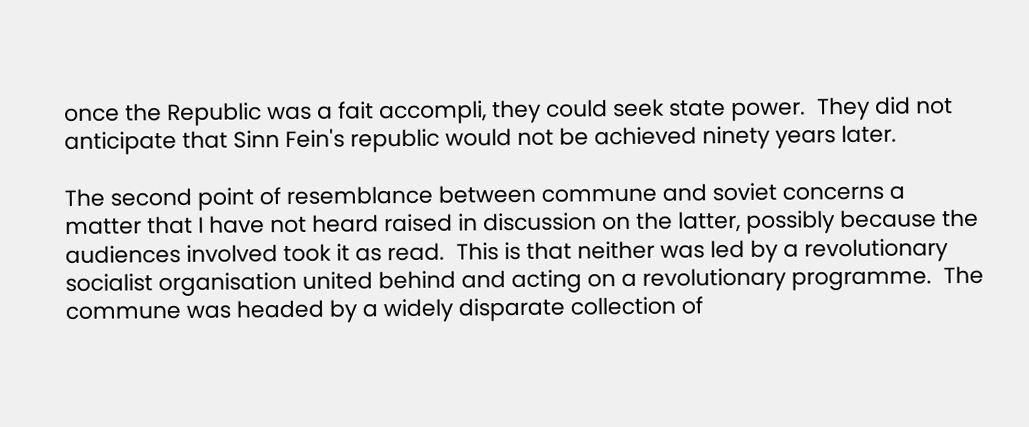once the Republic was a fait accompli, they could seek state power.  They did not anticipate that Sinn Fein's republic would not be achieved ninety years later.

The second point of resemblance between commune and soviet concerns a matter that I have not heard raised in discussion on the latter, possibly because the audiences involved took it as read.  This is that neither was led by a revolutionary socialist organisation united behind and acting on a revolutionary programme.  The commune was headed by a widely disparate collection of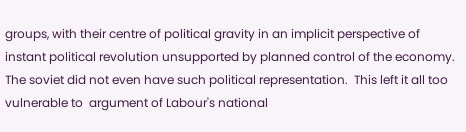groups, with their centre of political gravity in an implicit perspective of instant political revolution unsupported by planned control of the economy.  The soviet did not even have such political representation.  This left it all too vulnerable to  argument of Labour's national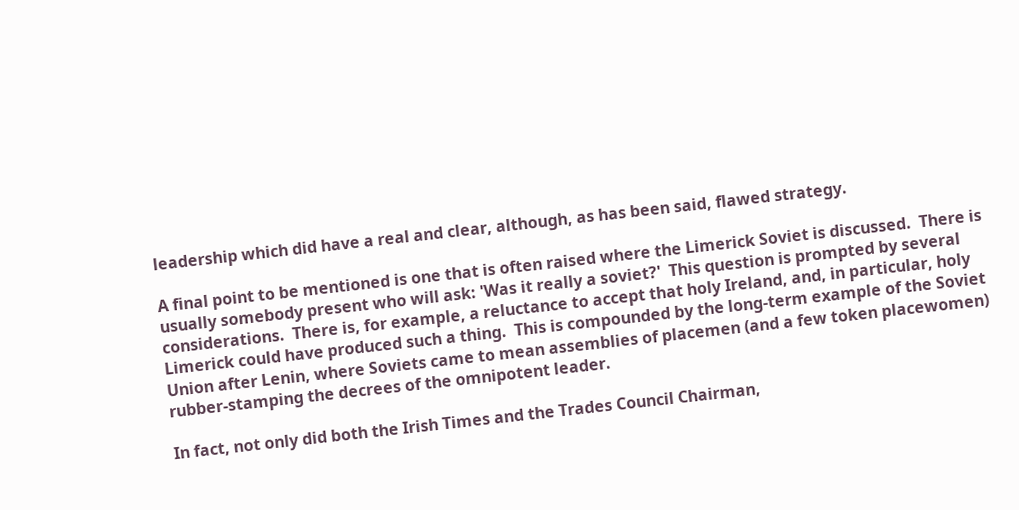leadership which did have a real and clear, although, as has been said, flawed strategy.

A final point to be mentioned is one that is often raised where the Limerick Soviet is discussed.  There is usually somebody present who will ask: 'Was it really a soviet?'  This question is prompted by several considerations.  There is, for example, a reluctance to accept that holy Ireland, and, in particular, holy Limerick could have produced such a thing.  This is compounded by the long-term example of the Soviet Union after Lenin, where Soviets came to mean assemblies of placemen (and a few token placewomen) rubber-stamping the decrees of the omnipotent leader.

In fact, not only did both the Irish Times and the Trades Council Chairman,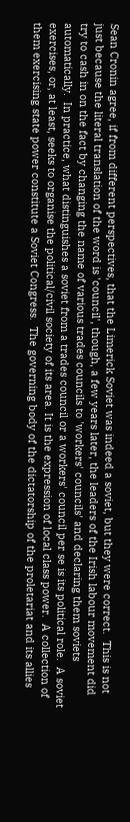Sean Cronin agree, if from different perspectives, that the Limerick Soviet was indeed a soviet, but they were correct.  This is not just because the literal translation of the word is 'council', though, a few years later, the leaders of the Irish labour movement did try to cash in on the fact by changing the name of various trades councils to 'workers' councils' and declaring them soviets automatically.  In practice, what distinguishes a soviet from a trades council or a workers' council per se is its political role.  A soviet exercises, or, at least, seeks to organise the political/civil society of its area. It is the expression of local class power.  A collection of them exercising state power constitute a Soviet Congress.  The governing body of the dictatorship of the proletariat and its allies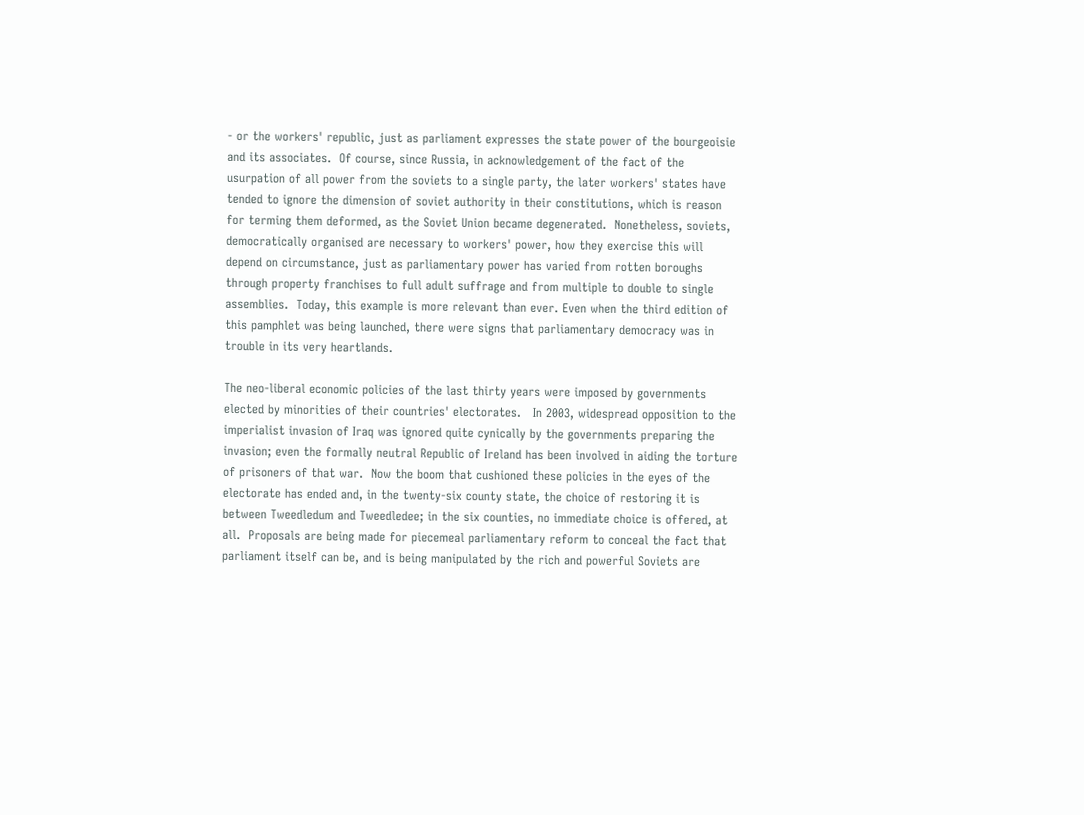- or the workers' republic, just as parliament expresses the state power of the bourgeoisie and its associates.  Of course, since Russia, in acknowledgement of the fact of the usurpation of all power from the soviets to a single party, the later workers' states have tended to ignore the dimension of soviet authority in their constitutions, which is reason for terming them deformed, as the Soviet Union became degenerated.  Nonetheless, soviets, democratically organised are necessary to workers' power, how they exercise this will depend on circumstance, just as parliamentary power has varied from rotten boroughs through property franchises to full adult suffrage and from multiple to double to single assemblies.  Today, this example is more relevant than ever. Even when the third edition of this pamphlet was being launched, there were signs that parliamentary democracy was in trouble in its very heartlands.

The neo-liberal economic policies of the last thirty years were imposed by governments elected by minorities of their countries' electorates.   In 2003, widespread opposition to the imperialist invasion of Iraq was ignored quite cynically by the governments preparing the invasion; even the formally neutral Republic of Ireland has been involved in aiding the torture of prisoners of that war.  Now the boom that cushioned these policies in the eyes of the electorate has ended and, in the twenty-six county state, the choice of restoring it is between Tweedledum and Tweedledee; in the six counties, no immediate choice is offered, at all.  Proposals are being made for piecemeal parliamentary reform to conceal the fact that parliament itself can be, and is being manipulated by the rich and powerful Soviets are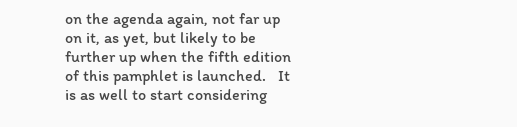on the agenda again, not far up on it, as yet, but likely to be further up when the fifth edition of this pamphlet is launched.   It is as well to start considering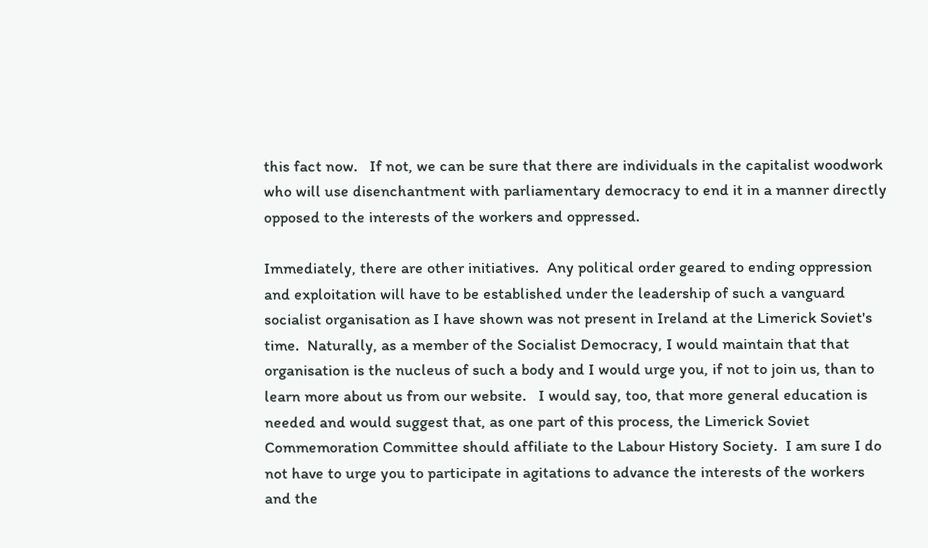this fact now.   If not, we can be sure that there are individuals in the capitalist woodwork who will use disenchantment with parliamentary democracy to end it in a manner directly opposed to the interests of the workers and oppressed.

Immediately, there are other initiatives.  Any political order geared to ending oppression and exploitation will have to be established under the leadership of such a vanguard socialist organisation as I have shown was not present in Ireland at the Limerick Soviet's time.  Naturally, as a member of the Socialist Democracy, I would maintain that that organisation is the nucleus of such a body and I would urge you, if not to join us, than to learn more about us from our website.   I would say, too, that more general education is needed and would suggest that, as one part of this process, the Limerick Soviet Commemoration Committee should affiliate to the Labour History Society.  I am sure I do not have to urge you to participate in agitations to advance the interests of the workers and the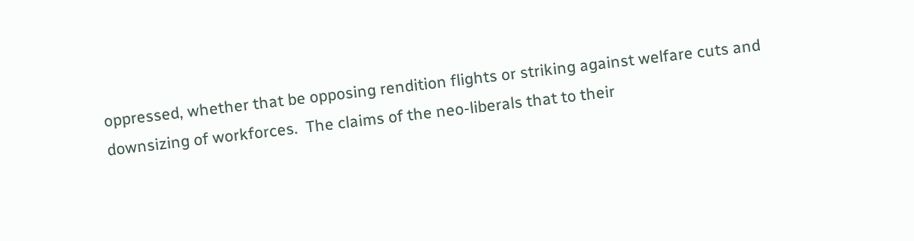oppressed, whether that be opposing rendition flights or striking against welfare cuts and downsizing of workforces.  The claims of the neo-liberals that to their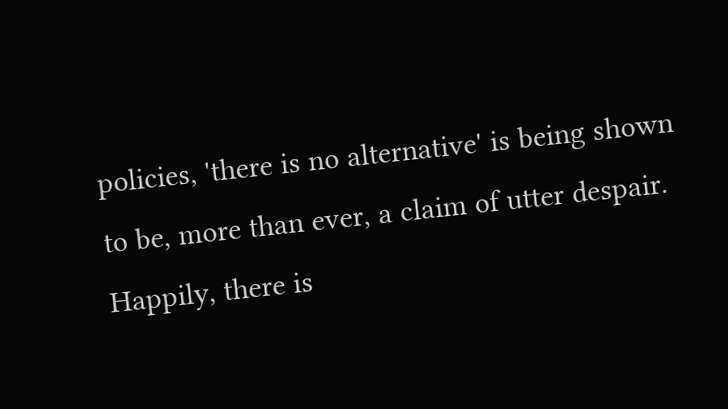policies, 'there is no alternative' is being shown to be, more than ever, a claim of utter despair. Happily, there is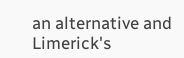an alternative and Limerick's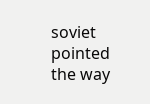soviet pointed the way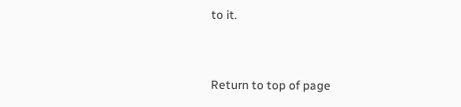to it.


Return to top of page